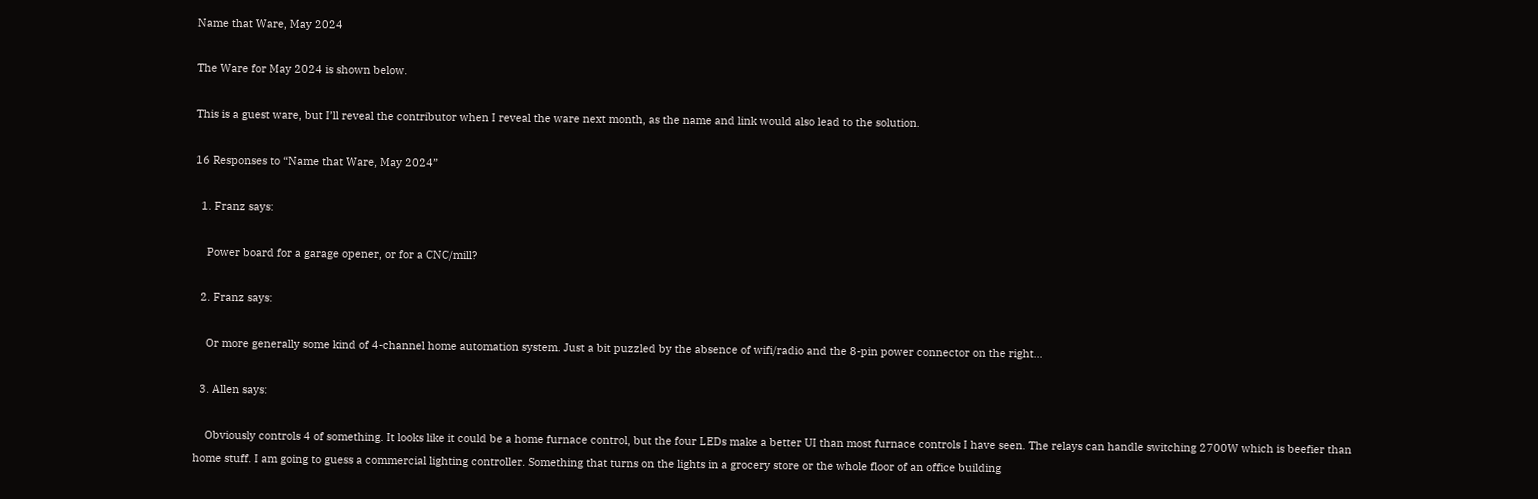Name that Ware, May 2024

The Ware for May 2024 is shown below.

This is a guest ware, but I’ll reveal the contributor when I reveal the ware next month, as the name and link would also lead to the solution.

16 Responses to “Name that Ware, May 2024”

  1. Franz says:

    Power board for a garage opener, or for a CNC/mill?

  2. Franz says:

    Or more generally some kind of 4-channel home automation system. Just a bit puzzled by the absence of wifi/radio and the 8-pin power connector on the right…

  3. Allen says:

    Obviously controls 4 of something. It looks like it could be a home furnace control, but the four LEDs make a better UI than most furnace controls I have seen. The relays can handle switching 2700W which is beefier than home stuff. I am going to guess a commercial lighting controller. Something that turns on the lights in a grocery store or the whole floor of an office building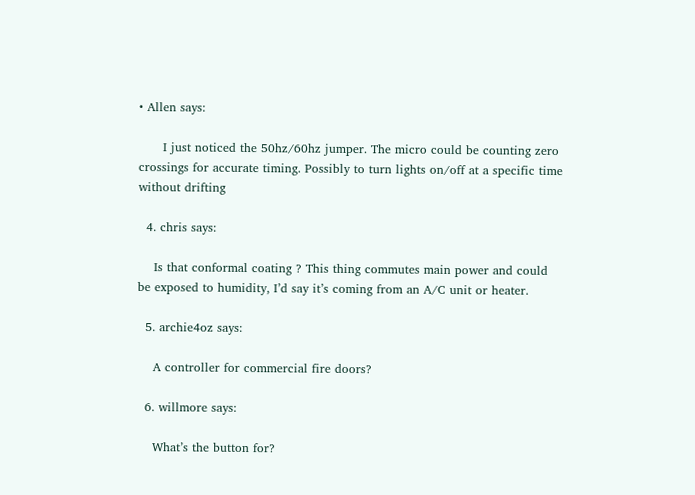• Allen says:

      I just noticed the 50hz/60hz jumper. The micro could be counting zero crossings for accurate timing. Possibly to turn lights on/off at a specific time without drifting

  4. chris says:

    Is that conformal coating ? This thing commutes main power and could be exposed to humidity, I’d say it’s coming from an A/C unit or heater.

  5. archie4oz says:

    A controller for commercial fire doors?

  6. willmore says:

    What’s the button for?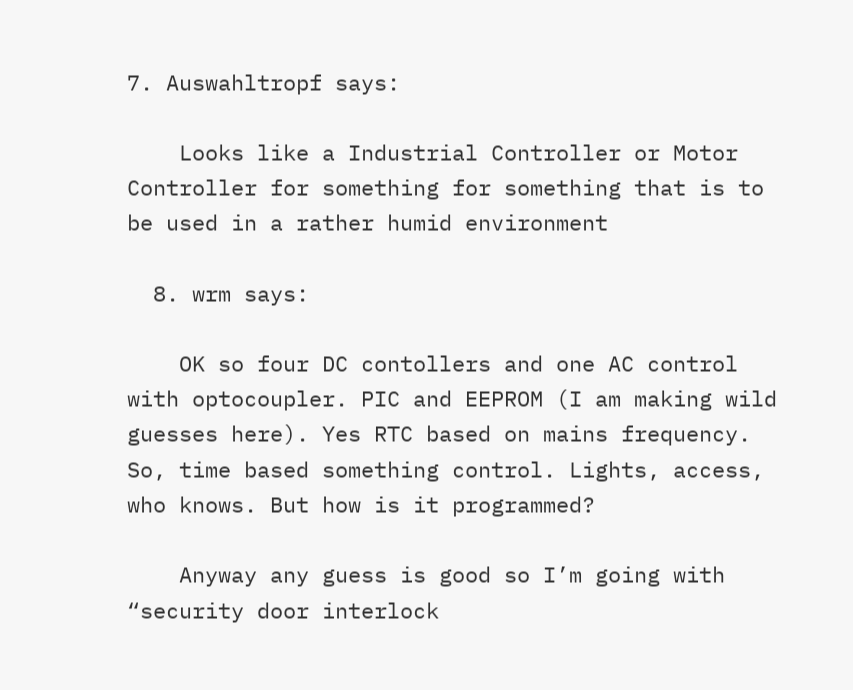7. Auswahltropf says:

    Looks like a Industrial Controller or Motor Controller for something for something that is to be used in a rather humid environment

  8. wrm says:

    OK so four DC contollers and one AC control with optocoupler. PIC and EEPROM (I am making wild guesses here). Yes RTC based on mains frequency. So, time based something control. Lights, access, who knows. But how is it programmed?

    Anyway any guess is good so I’m going with “security door interlock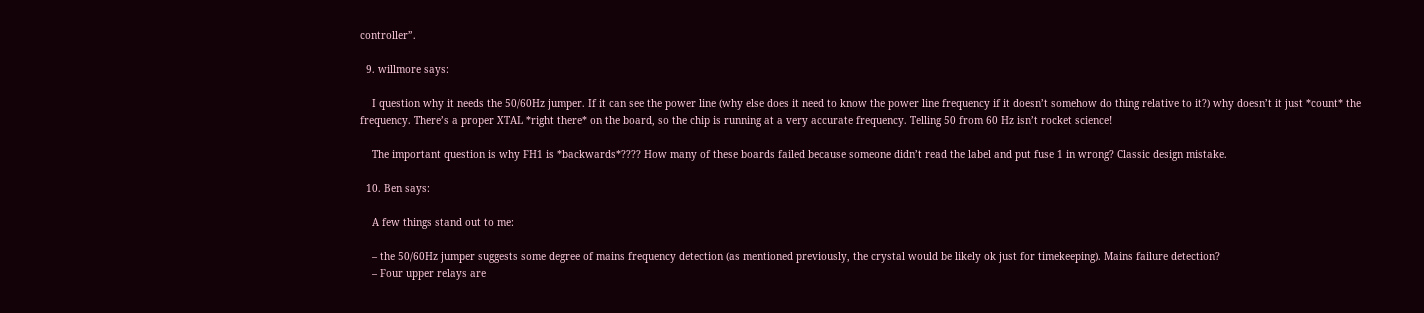controller”.

  9. willmore says:

    I question why it needs the 50/60Hz jumper. If it can see the power line (why else does it need to know the power line frequency if it doesn’t somehow do thing relative to it?) why doesn’t it just *count* the frequency. There’s a proper XTAL *right there* on the board, so the chip is running at a very accurate frequency. Telling 50 from 60 Hz isn’t rocket science!

    The important question is why FH1 is *backwards*???? How many of these boards failed because someone didn’t read the label and put fuse 1 in wrong? Classic design mistake.

  10. Ben says:

    A few things stand out to me:

    – the 50/60Hz jumper suggests some degree of mains frequency detection (as mentioned previously, the crystal would be likely ok just for timekeeping). Mains failure detection?
    – Four upper relays are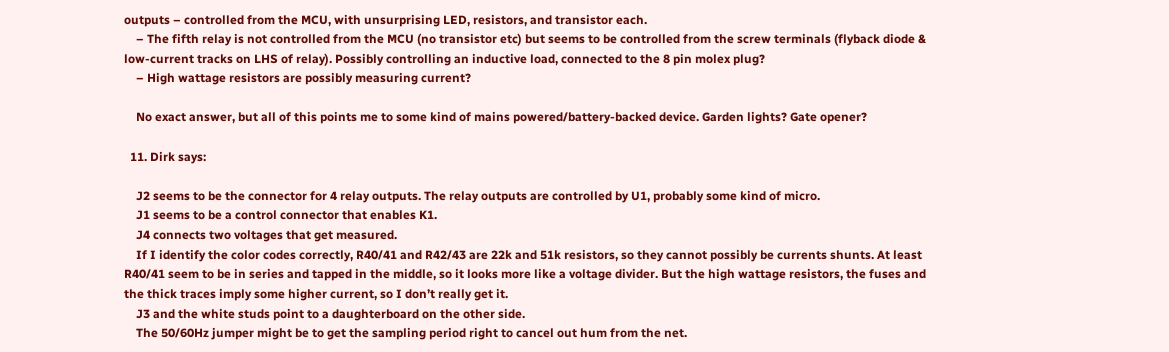outputs – controlled from the MCU, with unsurprising LED, resistors, and transistor each.
    – The fifth relay is not controlled from the MCU (no transistor etc) but seems to be controlled from the screw terminals (flyback diode & low-current tracks on LHS of relay). Possibly controlling an inductive load, connected to the 8 pin molex plug?
    – High wattage resistors are possibly measuring current?

    No exact answer, but all of this points me to some kind of mains powered/battery-backed device. Garden lights? Gate opener?

  11. Dirk says:

    J2 seems to be the connector for 4 relay outputs. The relay outputs are controlled by U1, probably some kind of micro.
    J1 seems to be a control connector that enables K1.
    J4 connects two voltages that get measured.
    If I identify the color codes correctly, R40/41 and R42/43 are 22k and 51k resistors, so they cannot possibly be currents shunts. At least R40/41 seem to be in series and tapped in the middle, so it looks more like a voltage divider. But the high wattage resistors, the fuses and the thick traces imply some higher current, so I don’t really get it.
    J3 and the white studs point to a daughterboard on the other side.
    The 50/60Hz jumper might be to get the sampling period right to cancel out hum from the net.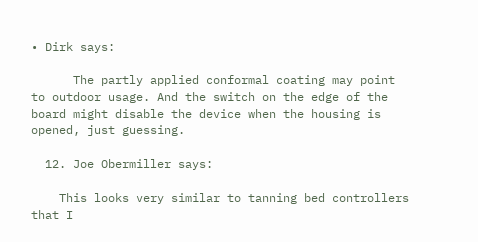• Dirk says:

      The partly applied conformal coating may point to outdoor usage. And the switch on the edge of the board might disable the device when the housing is opened, just guessing.

  12. Joe Obermiller says:

    This looks very similar to tanning bed controllers that I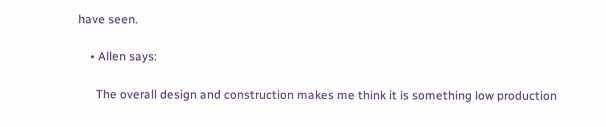have seen.

    • Allen says:

      The overall design and construction makes me think it is something low production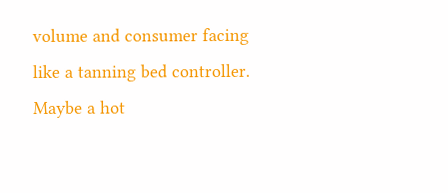volume and consumer facing like a tanning bed controller. Maybe a hot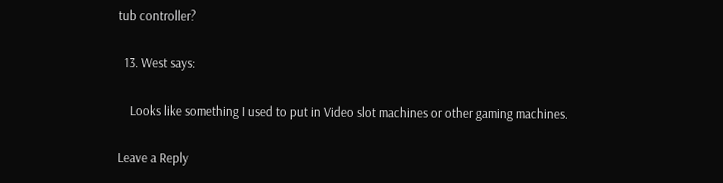tub controller?

  13. West says:

    Looks like something I used to put in Video slot machines or other gaming machines.

Leave a Reply